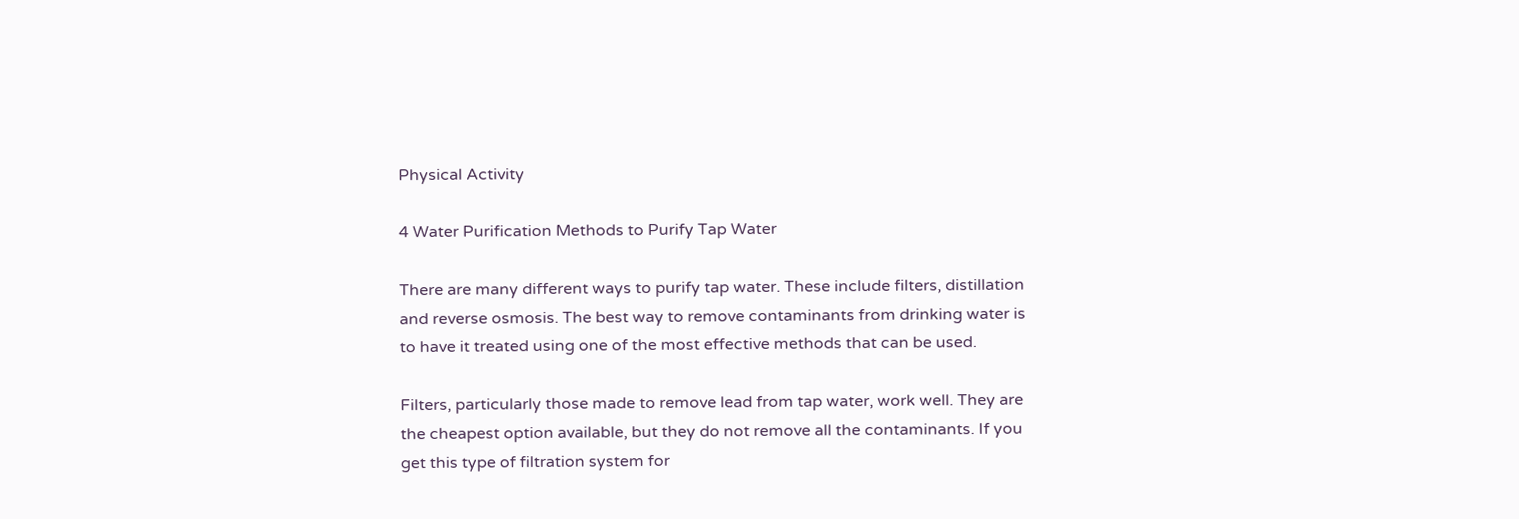Physical Activity

4 Water Purification Methods to Purify Tap Water

There are many different ways to purify tap water. These include filters, distillation and reverse osmosis. The best way to remove contaminants from drinking water is to have it treated using one of the most effective methods that can be used.

Filters, particularly those made to remove lead from tap water, work well. They are the cheapest option available, but they do not remove all the contaminants. If you get this type of filtration system for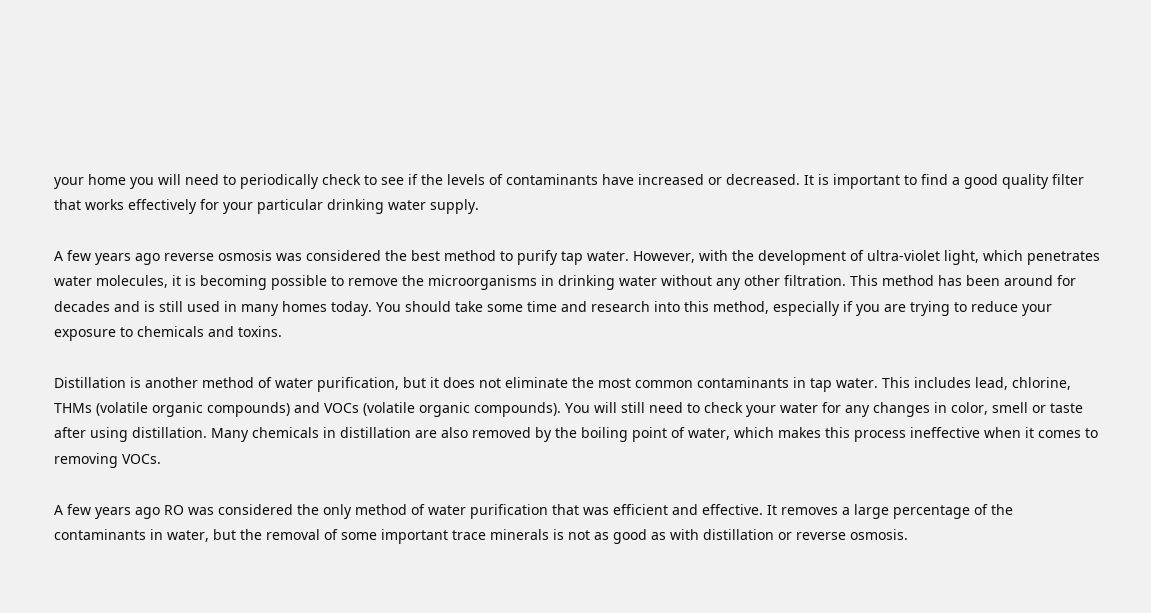your home you will need to periodically check to see if the levels of contaminants have increased or decreased. It is important to find a good quality filter that works effectively for your particular drinking water supply.

A few years ago reverse osmosis was considered the best method to purify tap water. However, with the development of ultra-violet light, which penetrates water molecules, it is becoming possible to remove the microorganisms in drinking water without any other filtration. This method has been around for decades and is still used in many homes today. You should take some time and research into this method, especially if you are trying to reduce your exposure to chemicals and toxins.

Distillation is another method of water purification, but it does not eliminate the most common contaminants in tap water. This includes lead, chlorine, THMs (volatile organic compounds) and VOCs (volatile organic compounds). You will still need to check your water for any changes in color, smell or taste after using distillation. Many chemicals in distillation are also removed by the boiling point of water, which makes this process ineffective when it comes to removing VOCs.

A few years ago RO was considered the only method of water purification that was efficient and effective. It removes a large percentage of the contaminants in water, but the removal of some important trace minerals is not as good as with distillation or reverse osmosis.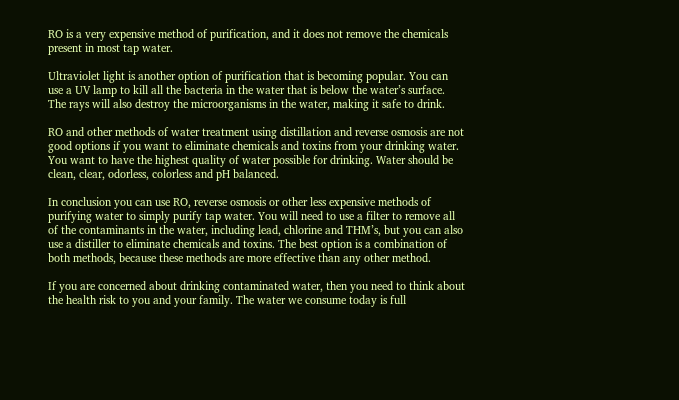RO is a very expensive method of purification, and it does not remove the chemicals present in most tap water.

Ultraviolet light is another option of purification that is becoming popular. You can use a UV lamp to kill all the bacteria in the water that is below the water’s surface. The rays will also destroy the microorganisms in the water, making it safe to drink.

RO and other methods of water treatment using distillation and reverse osmosis are not good options if you want to eliminate chemicals and toxins from your drinking water. You want to have the highest quality of water possible for drinking. Water should be clean, clear, odorless, colorless and pH balanced.

In conclusion you can use RO, reverse osmosis or other less expensive methods of purifying water to simply purify tap water. You will need to use a filter to remove all of the contaminants in the water, including lead, chlorine and THM’s, but you can also use a distiller to eliminate chemicals and toxins. The best option is a combination of both methods, because these methods are more effective than any other method.

If you are concerned about drinking contaminated water, then you need to think about the health risk to you and your family. The water we consume today is full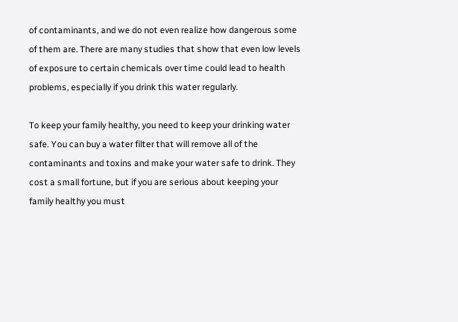of contaminants, and we do not even realize how dangerous some of them are. There are many studies that show that even low levels of exposure to certain chemicals over time could lead to health problems, especially if you drink this water regularly.

To keep your family healthy, you need to keep your drinking water safe. You can buy a water filter that will remove all of the contaminants and toxins and make your water safe to drink. They cost a small fortune, but if you are serious about keeping your family healthy you must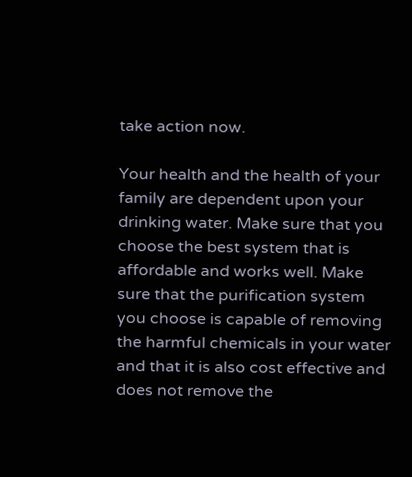take action now.

Your health and the health of your family are dependent upon your drinking water. Make sure that you choose the best system that is affordable and works well. Make sure that the purification system you choose is capable of removing the harmful chemicals in your water and that it is also cost effective and does not remove the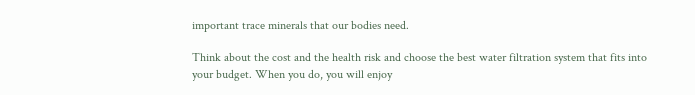important trace minerals that our bodies need.

Think about the cost and the health risk and choose the best water filtration system that fits into your budget. When you do, you will enjoy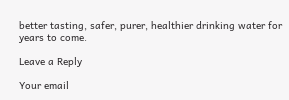better tasting, safer, purer, healthier drinking water for years to come.

Leave a Reply

Your email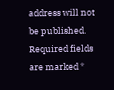address will not be published. Required fields are marked *